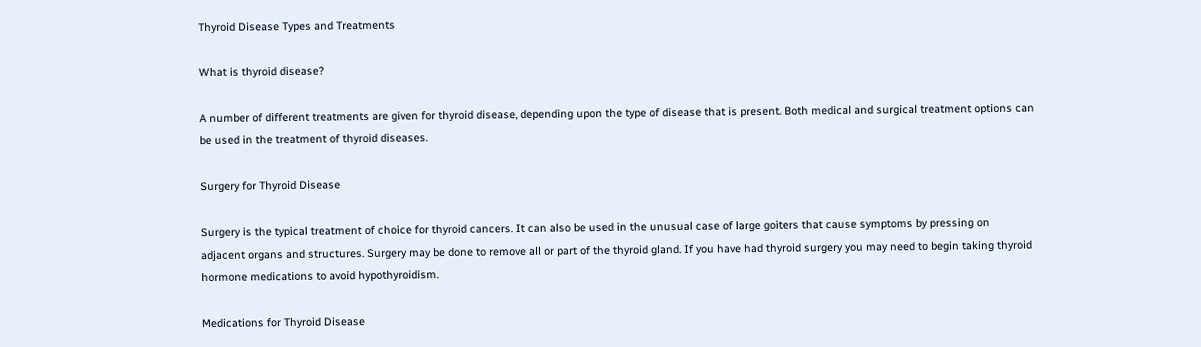Thyroid Disease Types and Treatments

What is thyroid disease?

A number of different treatments are given for thyroid disease, depending upon the type of disease that is present. Both medical and surgical treatment options can be used in the treatment of thyroid diseases.

Surgery for Thyroid Disease

Surgery is the typical treatment of choice for thyroid cancers. It can also be used in the unusual case of large goiters that cause symptoms by pressing on adjacent organs and structures. Surgery may be done to remove all or part of the thyroid gland. If you have had thyroid surgery you may need to begin taking thyroid hormone medications to avoid hypothyroidism.

Medications for Thyroid Disease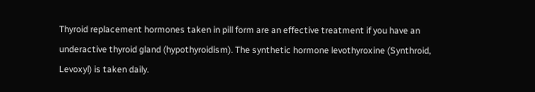Thyroid replacement hormones taken in pill form are an effective treatment if you have an underactive thyroid gland (hypothyroidism). The synthetic hormone levothyroxine (Synthroid, Levoxyl) is taken daily.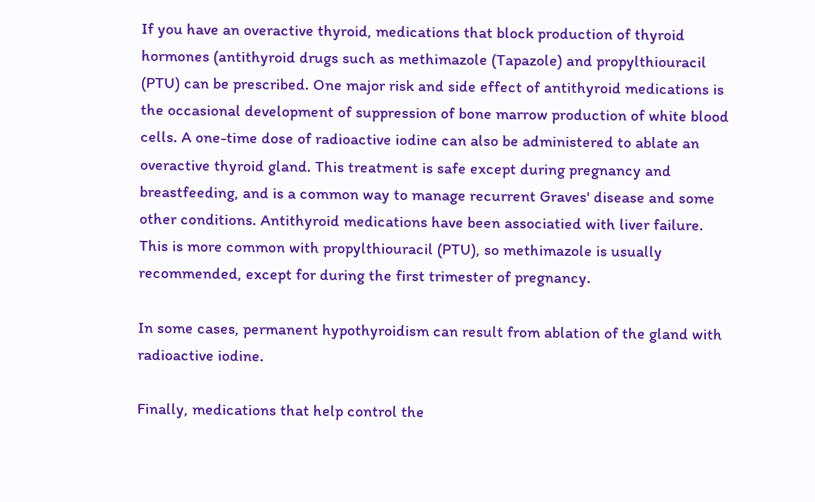If you have an overactive thyroid, medications that block production of thyroid hormones (antithyroid drugs such as methimazole (Tapazole) and propylthiouracil (PTU) can be prescribed. One major risk and side effect of antithyroid medications is the occasional development of suppression of bone marrow production of white blood cells. A one-time dose of radioactive iodine can also be administered to ablate an overactive thyroid gland. This treatment is safe except during pregnancy and breastfeeding, and is a common way to manage recurrent Graves' disease and some other conditions. Antithyroid medications have been associatied with liver failure. This is more common with propylthiouracil (PTU), so methimazole is usually recommended, except for during the first trimester of pregnancy.

In some cases, permanent hypothyroidism can result from ablation of the gland with radioactive iodine.

Finally, medications that help control the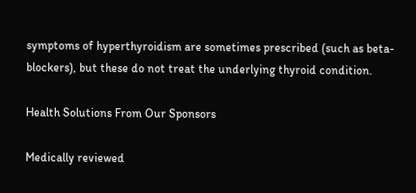symptoms of hyperthyroidism are sometimes prescribed (such as beta-blockers), but these do not treat the underlying thyroid condition.

Health Solutions From Our Sponsors

Medically reviewed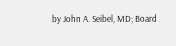by John A. Seibel, MD; Board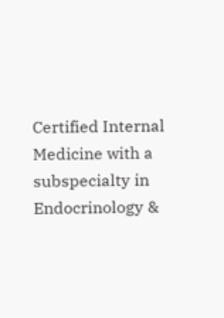Certified Internal Medicine with a subspecialty in Endocrinology &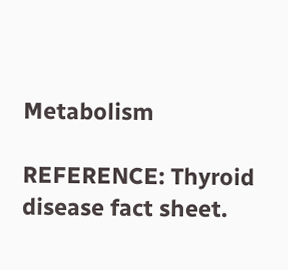Metabolism

REFERENCE: Thyroid disease fact sheet.